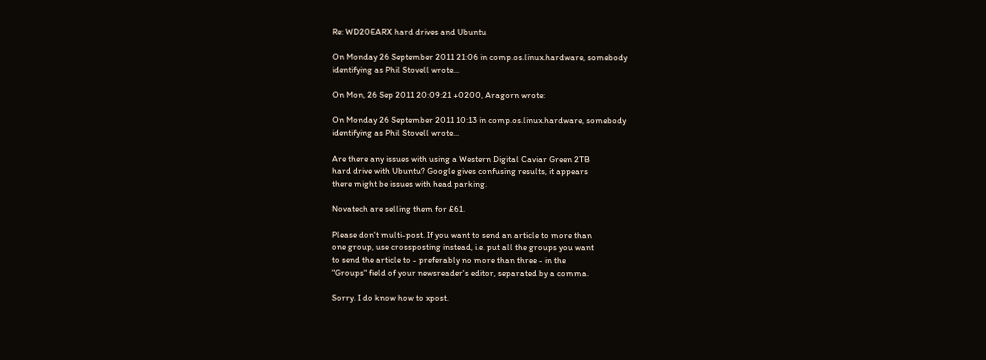Re: WD20EARX hard drives and Ubuntu

On Monday 26 September 2011 21:06 in comp.os.linux.hardware, somebody
identifying as Phil Stovell wrote...

On Mon, 26 Sep 2011 20:09:21 +0200, Aragorn wrote:

On Monday 26 September 2011 10:13 in comp.os.linux.hardware, somebody
identifying as Phil Stovell wrote...

Are there any issues with using a Western Digital Caviar Green 2TB
hard drive with Ubuntu? Google gives confusing results, it appears
there might be issues with head parking.

Novatech are selling them for £61.

Please don't multi-post. If you want to send an article to more than
one group, use crossposting instead, i.e. put all the groups you want
to send the article to - preferably no more than three - in the
"Groups" field of your newsreader's editor, separated by a comma.

Sorry. I do know how to xpost.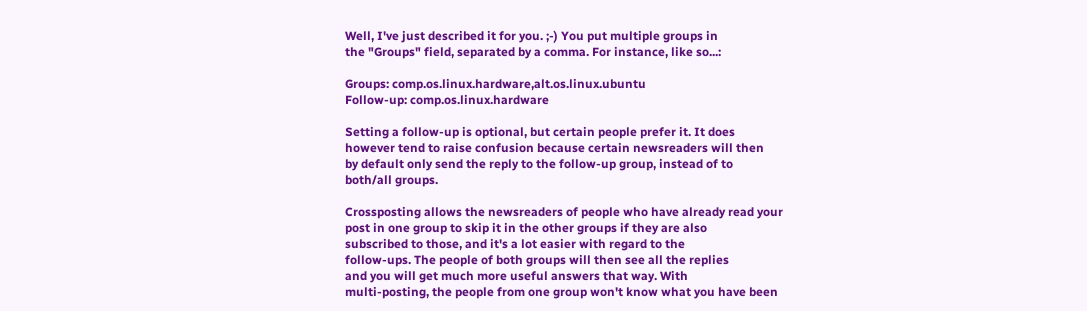Well, I've just described it for you. ;-) You put multiple groups in
the "Groups" field, separated by a comma. For instance, like so...:

Groups: comp.os.linux.hardware,alt.os.linux.ubuntu
Follow-up: comp.os.linux.hardware

Setting a follow-up is optional, but certain people prefer it. It does
however tend to raise confusion because certain newsreaders will then
by default only send the reply to the follow-up group, instead of to
both/all groups.

Crossposting allows the newsreaders of people who have already read your
post in one group to skip it in the other groups if they are also
subscribed to those, and it's a lot easier with regard to the
follow-ups. The people of both groups will then see all the replies
and you will get much more useful answers that way. With
multi-posting, the people from one group won't know what you have been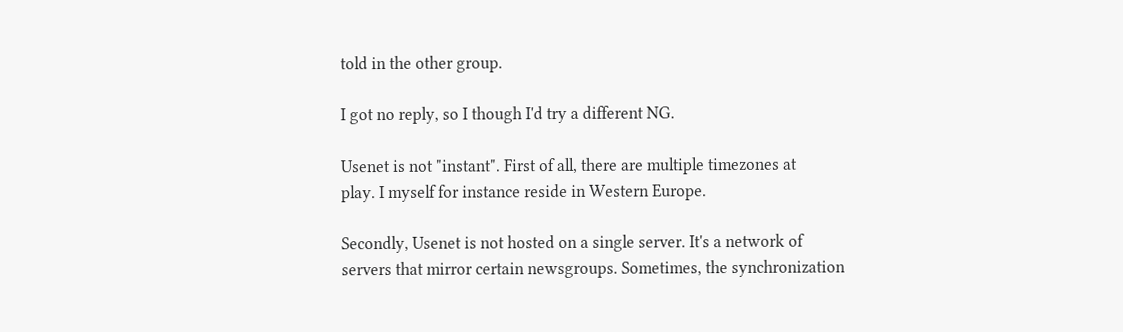told in the other group.

I got no reply, so I though I'd try a different NG.

Usenet is not "instant". First of all, there are multiple timezones at
play. I myself for instance reside in Western Europe.

Secondly, Usenet is not hosted on a single server. It's a network of
servers that mirror certain newsgroups. Sometimes, the synchronization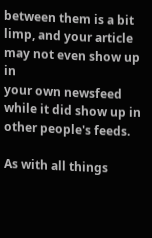between them is a bit limp, and your article may not even show up in
your own newsfeed while it did show up in other people's feeds.

As with all things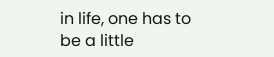in life, one has to be a little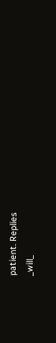patient. Replies
_will_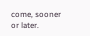come, sooner or later.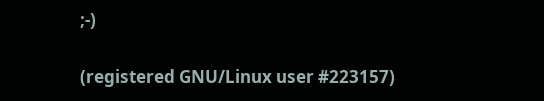;-)

(registered GNU/Linux user #223157)